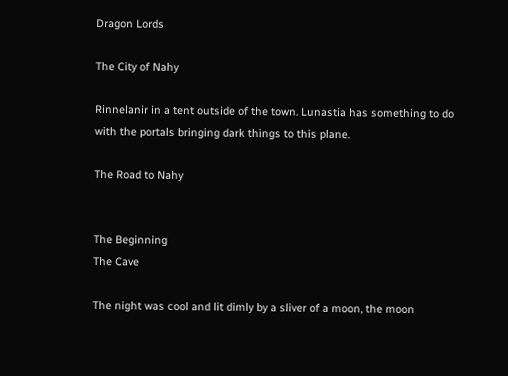Dragon Lords

The City of Nahy

Rinnelanir in a tent outside of the town. Lunastia has something to do with the portals bringing dark things to this plane.

The Road to Nahy


The Beginning
The Cave

The night was cool and lit dimly by a sliver of a moon, the moon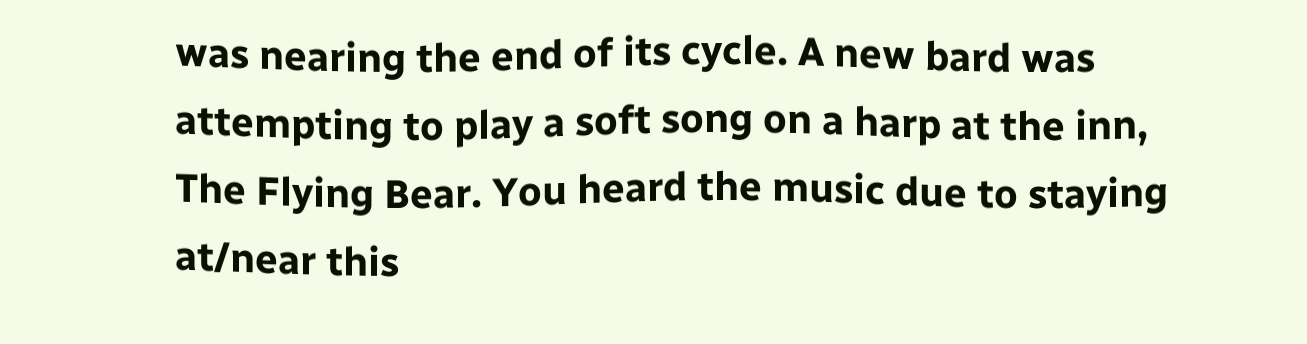was nearing the end of its cycle. A new bard was attempting to play a soft song on a harp at the inn, The Flying Bear. You heard the music due to staying at/near this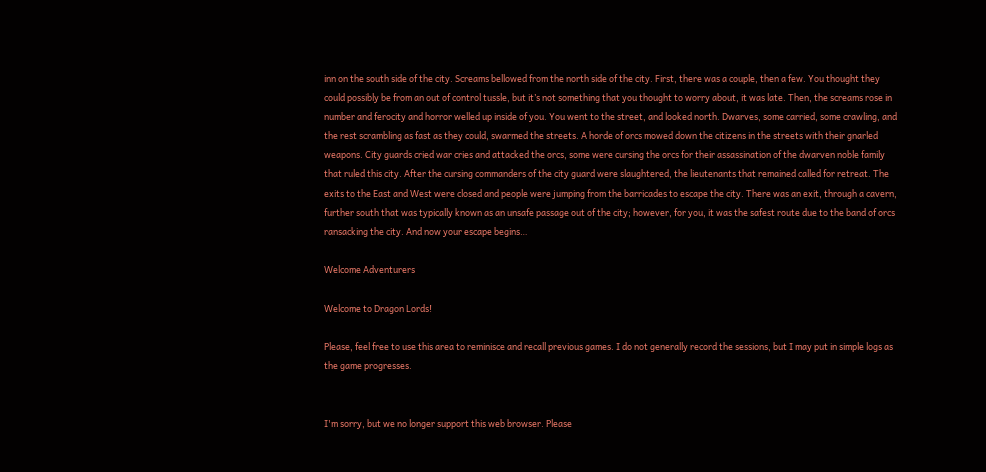inn on the south side of the city. Screams bellowed from the north side of the city. First, there was a couple, then a few. You thought they could possibly be from an out of control tussle, but it’s not something that you thought to worry about, it was late. Then, the screams rose in number and ferocity and horror welled up inside of you. You went to the street, and looked north. Dwarves, some carried, some crawling, and the rest scrambling as fast as they could, swarmed the streets. A horde of orcs mowed down the citizens in the streets with their gnarled weapons. City guards cried war cries and attacked the orcs, some were cursing the orcs for their assassination of the dwarven noble family that ruled this city. After the cursing commanders of the city guard were slaughtered, the lieutenants that remained called for retreat. The exits to the East and West were closed and people were jumping from the barricades to escape the city. There was an exit, through a cavern, further south that was typically known as an unsafe passage out of the city; however, for you, it was the safest route due to the band of orcs ransacking the city. And now your escape begins…

Welcome Adventurers

Welcome to Dragon Lords!

Please, feel free to use this area to reminisce and recall previous games. I do not generally record the sessions, but I may put in simple logs as the game progresses.


I'm sorry, but we no longer support this web browser. Please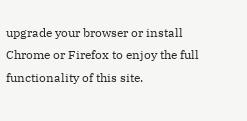upgrade your browser or install Chrome or Firefox to enjoy the full functionality of this site.